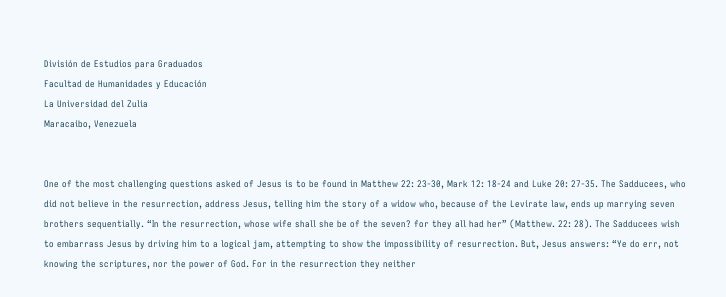División de Estudios para Graduados
Facultad de Humanidades y Educación
La Universidad del Zulia
Maracaibo, Venezuela


One of the most challenging questions asked of Jesus is to be found in Matthew 22: 23-30, Mark 12: 18-24 and Luke 20: 27-35. The Sadducees, who did not believe in the resurrection, address Jesus, telling him the story of a widow who, because of the Levirate law, ends up marrying seven brothers sequentially. “In the resurrection, whose wife shall she be of the seven? for they all had her” (Matthew. 22: 28). The Sadducees wish to embarrass Jesus by driving him to a logical jam, attempting to show the impossibility of resurrection. But, Jesus answers: “Ye do err, not knowing the scriptures, nor the power of God. For in the resurrection they neither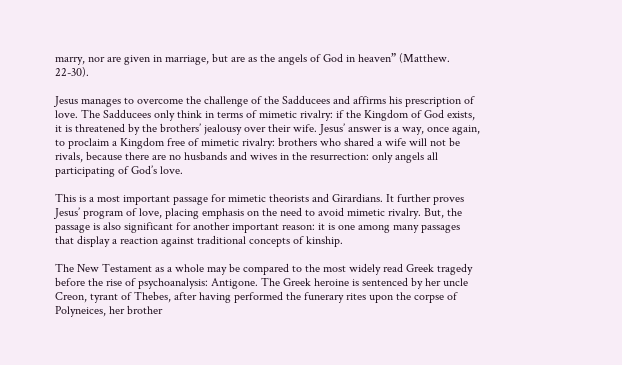marry, nor are given in marriage, but are as the angels of God in heaven” (Matthew. 22-30).

Jesus manages to overcome the challenge of the Sadducees and affirms his prescription of love. The Sadducees only think in terms of mimetic rivalry: if the Kingdom of God exists, it is threatened by the brothers’ jealousy over their wife. Jesus’ answer is a way, once again, to proclaim a Kingdom free of mimetic rivalry: brothers who shared a wife will not be rivals, because there are no husbands and wives in the resurrection: only angels all participating of God’s love.

This is a most important passage for mimetic theorists and Girardians. It further proves Jesus’ program of love, placing emphasis on the need to avoid mimetic rivalry. But, the passage is also significant for another important reason: it is one among many passages that display a reaction against traditional concepts of kinship.

The New Testament as a whole may be compared to the most widely read Greek tragedy before the rise of psychoanalysis: Antigone. The Greek heroine is sentenced by her uncle Creon, tyrant of Thebes, after having performed the funerary rites upon the corpse of Polyneices, her brother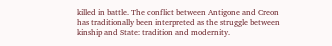killed in battle. The conflict between Antigone and Creon has traditionally been interpreted as the struggle between kinship and State: tradition and modernity.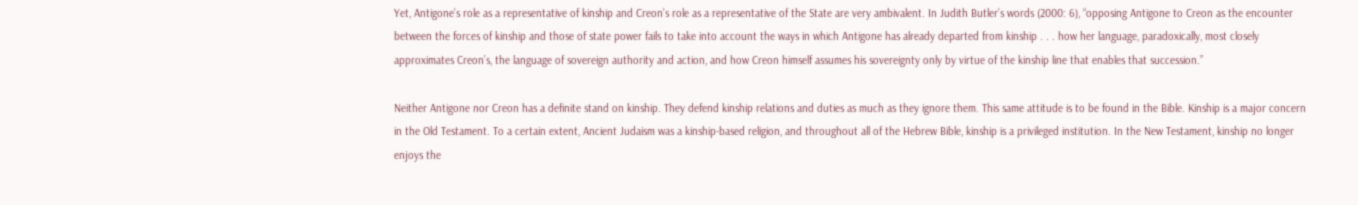Yet, Antigone’s role as a representative of kinship and Creon’s role as a representative of the State are very ambivalent. In Judith Butler’s words (2000: 6), “opposing Antigone to Creon as the encounter between the forces of kinship and those of state power fails to take into account the ways in which Antigone has already departed from kinship . . . how her language, paradoxically, most closely approximates Creon’s, the language of sovereign authority and action, and how Creon himself assumes his sovereignty only by virtue of the kinship line that enables that succession.”

Neither Antigone nor Creon has a definite stand on kinship. They defend kinship relations and duties as much as they ignore them. This same attitude is to be found in the Bible. Kinship is a major concern in the Old Testament. To a certain extent, Ancient Judaism was a kinship-based religion, and throughout all of the Hebrew Bible, kinship is a privileged institution. In the New Testament, kinship no longer enjoys the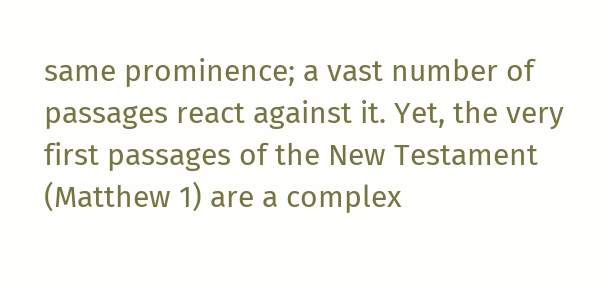same prominence; a vast number of passages react against it. Yet, the very first passages of the New Testament (Matthew 1) are a complex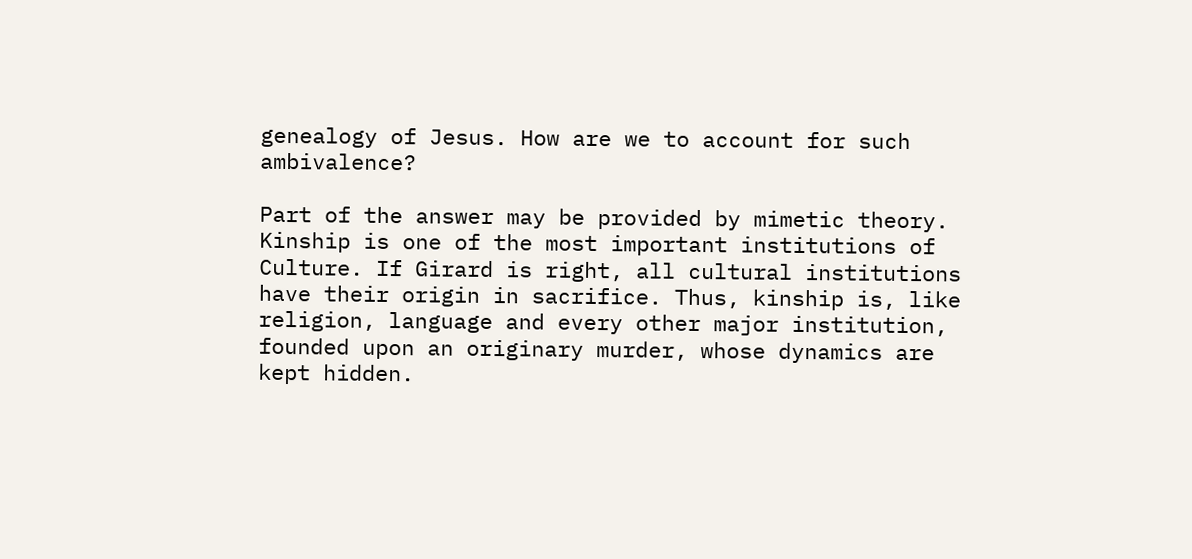genealogy of Jesus. How are we to account for such ambivalence?

Part of the answer may be provided by mimetic theory. Kinship is one of the most important institutions of Culture. If Girard is right, all cultural institutions have their origin in sacrifice. Thus, kinship is, like religion, language and every other major institution, founded upon an originary murder, whose dynamics are kept hidden.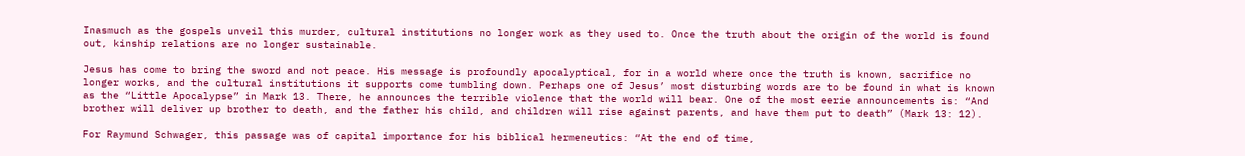Inasmuch as the gospels unveil this murder, cultural institutions no longer work as they used to. Once the truth about the origin of the world is found out, kinship relations are no longer sustainable.

Jesus has come to bring the sword and not peace. His message is profoundly apocalyptical, for in a world where once the truth is known, sacrifice no longer works, and the cultural institutions it supports come tumbling down. Perhaps one of Jesus’ most disturbing words are to be found in what is known as the “Little Apocalypse” in Mark 13. There, he announces the terrible violence that the world will bear. One of the most eerie announcements is: “And brother will deliver up brother to death, and the father his child, and children will rise against parents, and have them put to death” (Mark 13: 12).

For Raymund Schwager, this passage was of capital importance for his biblical hermeneutics: “At the end of time,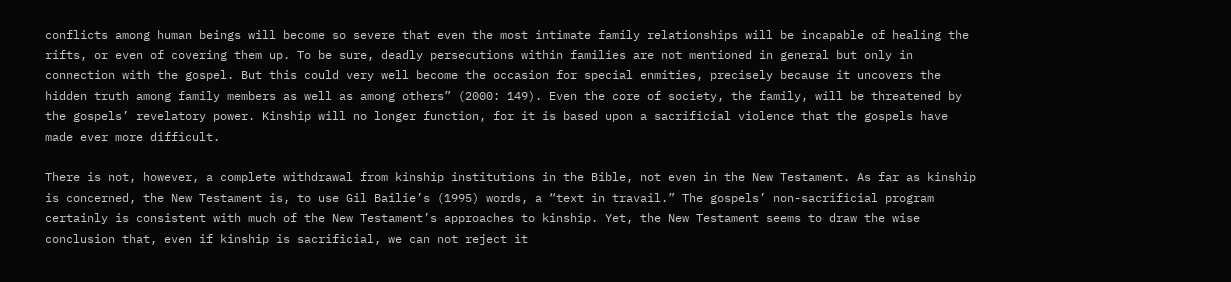conflicts among human beings will become so severe that even the most intimate family relationships will be incapable of healing the rifts, or even of covering them up. To be sure, deadly persecutions within families are not mentioned in general but only in connection with the gospel. But this could very well become the occasion for special enmities, precisely because it uncovers the hidden truth among family members as well as among others” (2000: 149). Even the core of society, the family, will be threatened by the gospels’ revelatory power. Kinship will no longer function, for it is based upon a sacrificial violence that the gospels have made ever more difficult.

There is not, however, a complete withdrawal from kinship institutions in the Bible, not even in the New Testament. As far as kinship is concerned, the New Testament is, to use Gil Bailie’s (1995) words, a “text in travail.” The gospels’ non-sacrificial program certainly is consistent with much of the New Testament’s approaches to kinship. Yet, the New Testament seems to draw the wise conclusion that, even if kinship is sacrificial, we can not reject it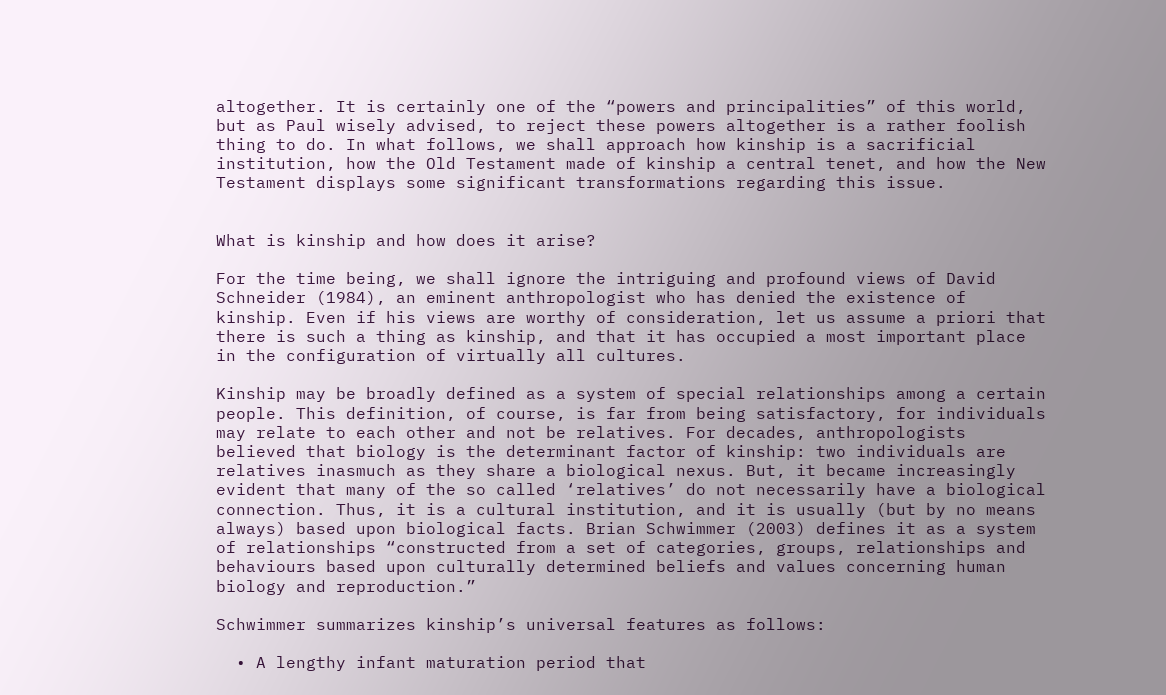altogether. It is certainly one of the “powers and principalities” of this world, but as Paul wisely advised, to reject these powers altogether is a rather foolish thing to do. In what follows, we shall approach how kinship is a sacrificial institution, how the Old Testament made of kinship a central tenet, and how the New Testament displays some significant transformations regarding this issue.


What is kinship and how does it arise?

For the time being, we shall ignore the intriguing and profound views of David Schneider (1984), an eminent anthropologist who has denied the existence of kinship. Even if his views are worthy of consideration, let us assume a priori that there is such a thing as kinship, and that it has occupied a most important place in the configuration of virtually all cultures.

Kinship may be broadly defined as a system of special relationships among a certain people. This definition, of course, is far from being satisfactory, for individuals may relate to each other and not be relatives. For decades, anthropologists believed that biology is the determinant factor of kinship: two individuals are relatives inasmuch as they share a biological nexus. But, it became increasingly evident that many of the so called ‘relatives’ do not necessarily have a biological connection. Thus, it is a cultural institution, and it is usually (but by no means always) based upon biological facts. Brian Schwimmer (2003) defines it as a system of relationships “constructed from a set of categories, groups, relationships and behaviours based upon culturally determined beliefs and values concerning human biology and reproduction.”

Schwimmer summarizes kinship’s universal features as follows:

  • A lengthy infant maturation period that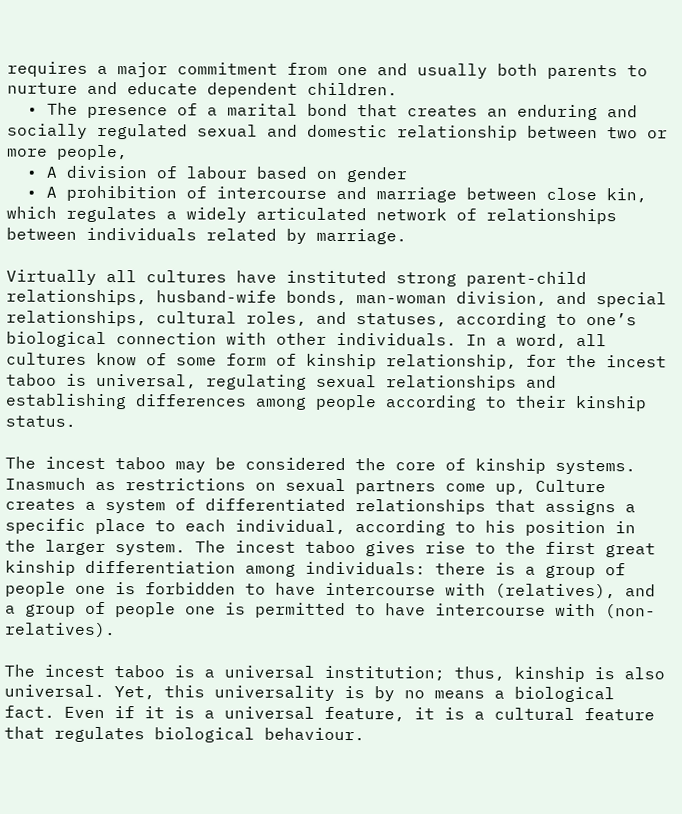requires a major commitment from one and usually both parents to nurture and educate dependent children.
  • The presence of a marital bond that creates an enduring and socially regulated sexual and domestic relationship between two or more people,
  • A division of labour based on gender
  • A prohibition of intercourse and marriage between close kin, which regulates a widely articulated network of relationships between individuals related by marriage.

Virtually all cultures have instituted strong parent-child relationships, husband-wife bonds, man-woman division, and special relationships, cultural roles, and statuses, according to one’s biological connection with other individuals. In a word, all cultures know of some form of kinship relationship, for the incest taboo is universal, regulating sexual relationships and establishing differences among people according to their kinship status.

The incest taboo may be considered the core of kinship systems. Inasmuch as restrictions on sexual partners come up, Culture creates a system of differentiated relationships that assigns a specific place to each individual, according to his position in the larger system. The incest taboo gives rise to the first great kinship differentiation among individuals: there is a group of people one is forbidden to have intercourse with (relatives), and a group of people one is permitted to have intercourse with (non-relatives).

The incest taboo is a universal institution; thus, kinship is also universal. Yet, this universality is by no means a biological fact. Even if it is a universal feature, it is a cultural feature that regulates biological behaviour.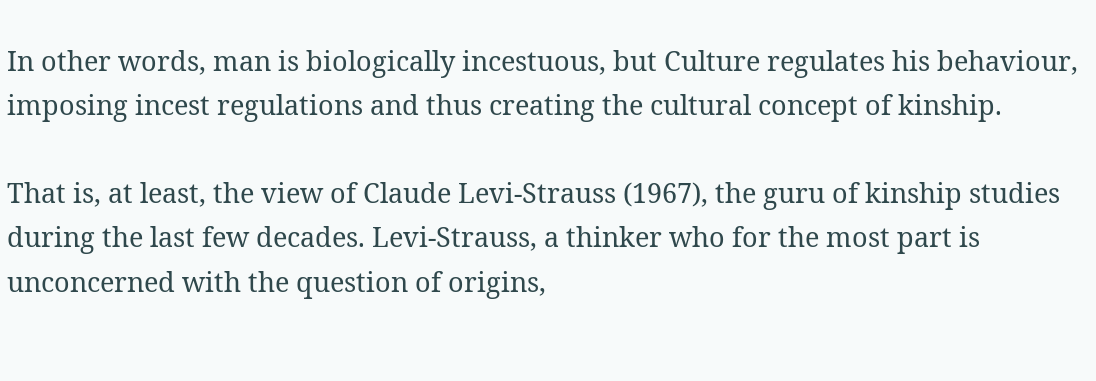In other words, man is biologically incestuous, but Culture regulates his behaviour, imposing incest regulations and thus creating the cultural concept of kinship.

That is, at least, the view of Claude Levi-Strauss (1967), the guru of kinship studies during the last few decades. Levi-Strauss, a thinker who for the most part is unconcerned with the question of origins,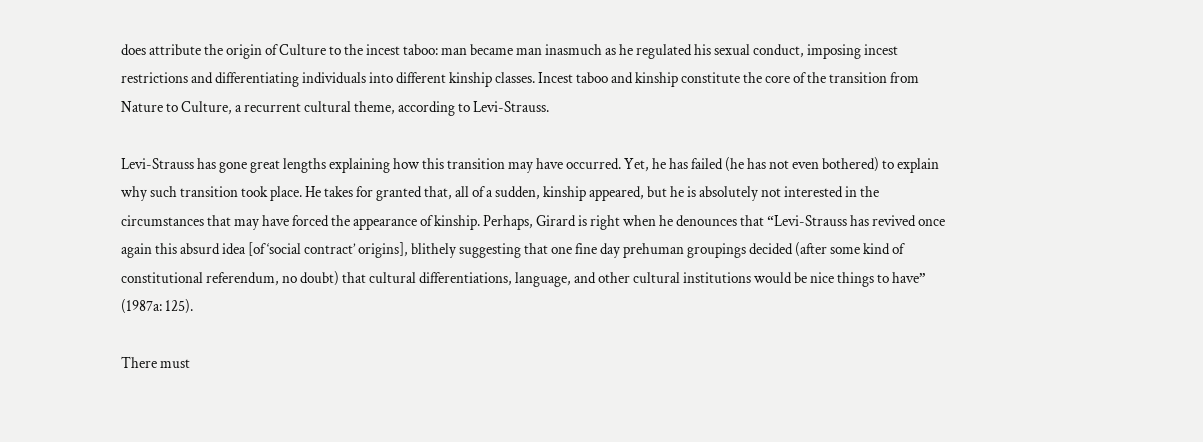does attribute the origin of Culture to the incest taboo: man became man inasmuch as he regulated his sexual conduct, imposing incest restrictions and differentiating individuals into different kinship classes. Incest taboo and kinship constitute the core of the transition from Nature to Culture, a recurrent cultural theme, according to Levi-Strauss.

Levi-Strauss has gone great lengths explaining how this transition may have occurred. Yet, he has failed (he has not even bothered) to explain why such transition took place. He takes for granted that, all of a sudden, kinship appeared, but he is absolutely not interested in the circumstances that may have forced the appearance of kinship. Perhaps, Girard is right when he denounces that “Levi-Strauss has revived once again this absurd idea [of ‘social contract’ origins], blithely suggesting that one fine day prehuman groupings decided (after some kind of constitutional referendum, no doubt) that cultural differentiations, language, and other cultural institutions would be nice things to have” (1987a: 125).

There must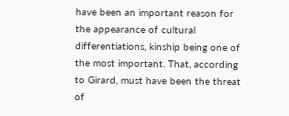have been an important reason for the appearance of cultural differentiations, kinship being one of the most important. That, according to Girard, must have been the threat of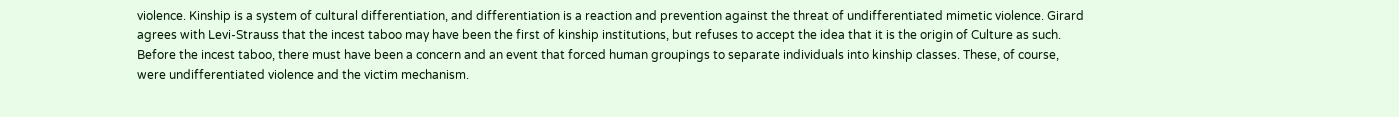violence. Kinship is a system of cultural differentiation, and differentiation is a reaction and prevention against the threat of undifferentiated mimetic violence. Girard agrees with Levi-Strauss that the incest taboo may have been the first of kinship institutions, but refuses to accept the idea that it is the origin of Culture as such. Before the incest taboo, there must have been a concern and an event that forced human groupings to separate individuals into kinship classes. These, of course, were undifferentiated violence and the victim mechanism.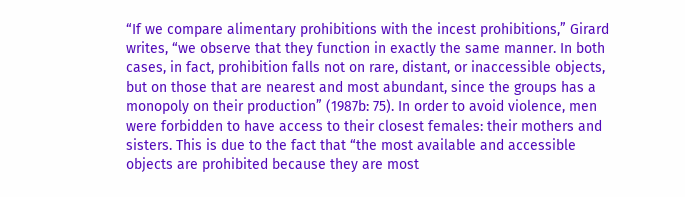“If we compare alimentary prohibitions with the incest prohibitions,” Girard writes, “we observe that they function in exactly the same manner. In both cases, in fact, prohibition falls not on rare, distant, or inaccessible objects, but on those that are nearest and most abundant, since the groups has a monopoly on their production” (1987b: 75). In order to avoid violence, men were forbidden to have access to their closest females: their mothers and sisters. This is due to the fact that “the most available and accessible objects are prohibited because they are most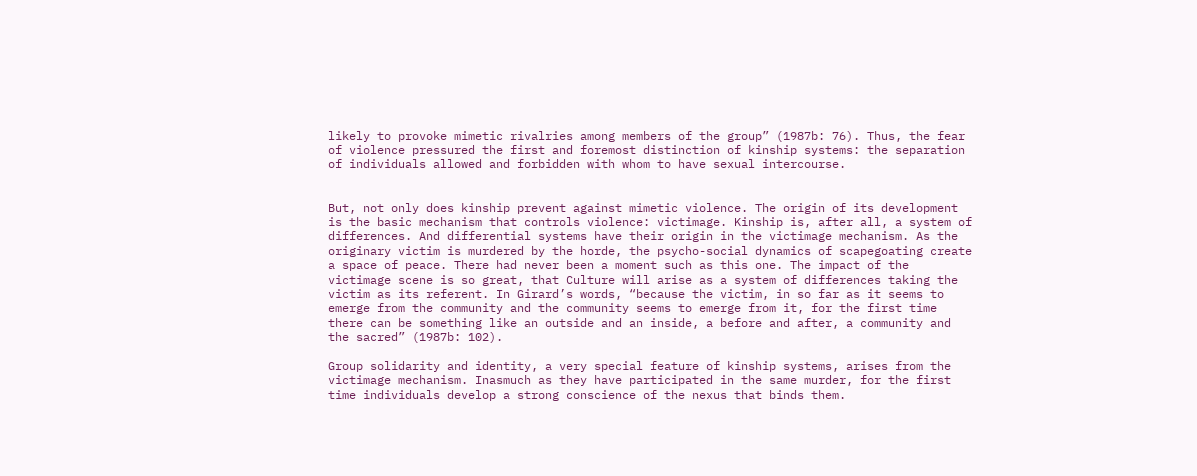likely to provoke mimetic rivalries among members of the group” (1987b: 76). Thus, the fear of violence pressured the first and foremost distinction of kinship systems: the separation of individuals allowed and forbidden with whom to have sexual intercourse.


But, not only does kinship prevent against mimetic violence. The origin of its development is the basic mechanism that controls violence: victimage. Kinship is, after all, a system of differences. And differential systems have their origin in the victimage mechanism. As the originary victim is murdered by the horde, the psycho-social dynamics of scapegoating create a space of peace. There had never been a moment such as this one. The impact of the victimage scene is so great, that Culture will arise as a system of differences taking the victim as its referent. In Girard’s words, “because the victim, in so far as it seems to emerge from the community and the community seems to emerge from it, for the first time there can be something like an outside and an inside, a before and after, a community and the sacred” (1987b: 102).

Group solidarity and identity, a very special feature of kinship systems, arises from the victimage mechanism. Inasmuch as they have participated in the same murder, for the first time individuals develop a strong conscience of the nexus that binds them.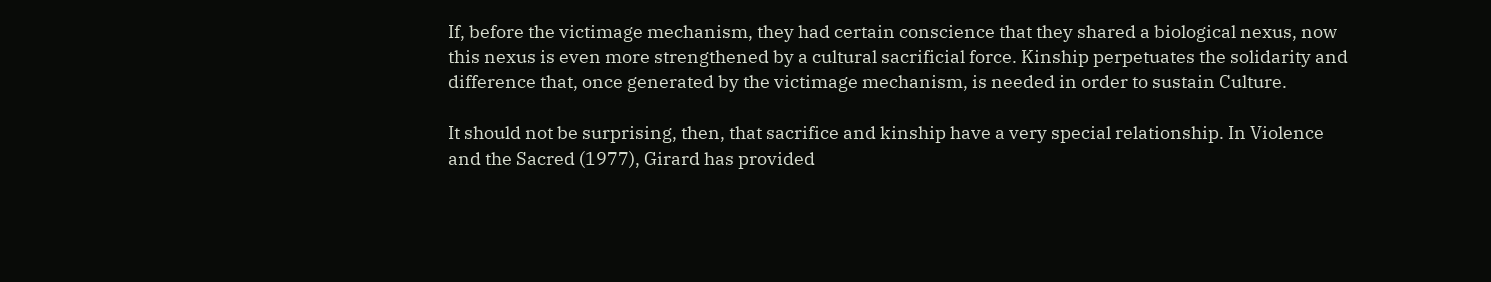If, before the victimage mechanism, they had certain conscience that they shared a biological nexus, now this nexus is even more strengthened by a cultural sacrificial force. Kinship perpetuates the solidarity and difference that, once generated by the victimage mechanism, is needed in order to sustain Culture.

It should not be surprising, then, that sacrifice and kinship have a very special relationship. In Violence and the Sacred (1977), Girard has provided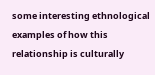some interesting ethnological examples of how this relationship is culturally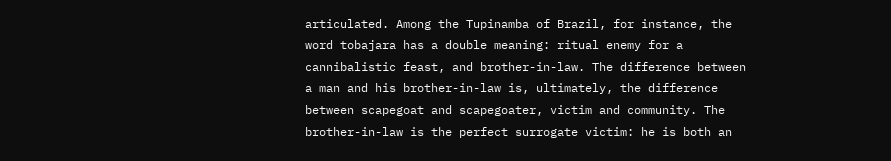articulated. Among the Tupinamba of Brazil, for instance, the word tobajara has a double meaning: ritual enemy for a cannibalistic feast, and brother-in-law. The difference between a man and his brother-in-law is, ultimately, the difference between scapegoat and scapegoater, victim and community. The brother-in-law is the perfect surrogate victim: he is both an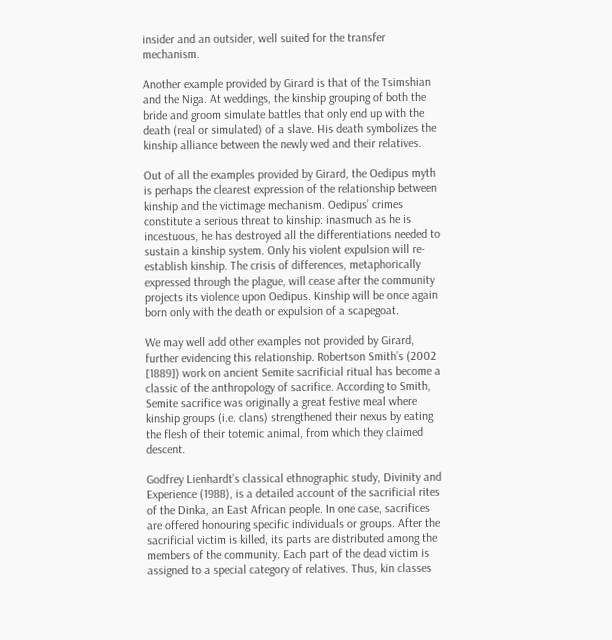insider and an outsider, well suited for the transfer mechanism.

Another example provided by Girard is that of the Tsimshian and the Niga. At weddings, the kinship grouping of both the bride and groom simulate battles that only end up with the death (real or simulated) of a slave. His death symbolizes the kinship alliance between the newly wed and their relatives.

Out of all the examples provided by Girard, the Oedipus myth is perhaps the clearest expression of the relationship between kinship and the victimage mechanism. Oedipus’ crimes constitute a serious threat to kinship: inasmuch as he is incestuous, he has destroyed all the differentiations needed to sustain a kinship system. Only his violent expulsion will re-establish kinship. The crisis of differences, metaphorically expressed through the plague, will cease after the community projects its violence upon Oedipus. Kinship will be once again born only with the death or expulsion of a scapegoat.

We may well add other examples not provided by Girard, further evidencing this relationship. Robertson Smith’s (2002 [1889]) work on ancient Semite sacrificial ritual has become a classic of the anthropology of sacrifice. According to Smith, Semite sacrifice was originally a great festive meal where kinship groups (i.e. clans) strengthened their nexus by eating the flesh of their totemic animal, from which they claimed descent.

Godfrey Lienhardt’s classical ethnographic study, Divinity and Experience (1988), is a detailed account of the sacrificial rites of the Dinka, an East African people. In one case, sacrifices are offered honouring specific individuals or groups. After the sacrificial victim is killed, its parts are distributed among the members of the community. Each part of the dead victim is assigned to a special category of relatives. Thus, kin classes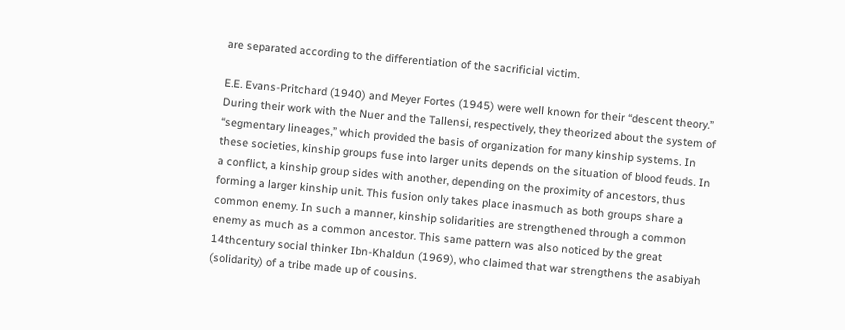are separated according to the differentiation of the sacrificial victim.

E.E. Evans-Pritchard (1940) and Meyer Fortes (1945) were well known for their “descent theory.” During their work with the Nuer and the Tallensi, respectively, they theorized about the system of “segmentary lineages,” which provided the basis of organization for many kinship systems. In these societies, kinship groups fuse into larger units depends on the situation of blood feuds. In a conflict, a kinship group sides with another, depending on the proximity of ancestors, thus forming a larger kinship unit. This fusion only takes place inasmuch as both groups share a common enemy. In such a manner, kinship solidarities are strengthened through a common enemy as much as a common ancestor. This same pattern was also noticed by the great 14thcentury social thinker Ibn-Khaldun (1969), who claimed that war strengthens the asabiyah (solidarity) of a tribe made up of cousins.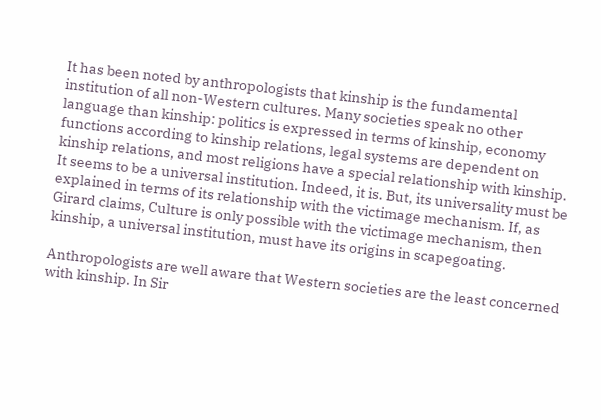It has been noted by anthropologists that kinship is the fundamental institution of all non-Western cultures. Many societies speak no other language than kinship: politics is expressed in terms of kinship, economy functions according to kinship relations, legal systems are dependent on kinship relations, and most religions have a special relationship with kinship. It seems to be a universal institution. Indeed, it is. But, its universality must be explained in terms of its relationship with the victimage mechanism. If, as Girard claims, Culture is only possible with the victimage mechanism, then kinship, a universal institution, must have its origins in scapegoating.

Anthropologists are well aware that Western societies are the least concerned with kinship. In Sir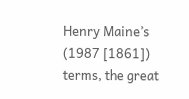Henry Maine’s (1987 [1861]) terms, the great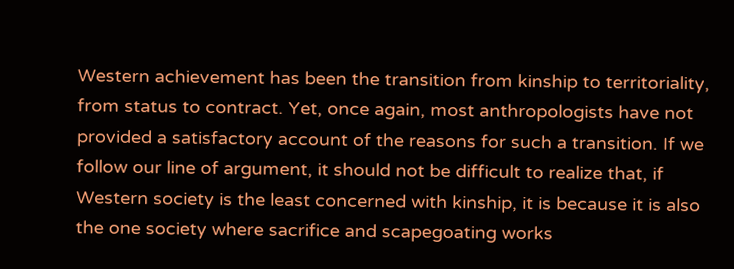Western achievement has been the transition from kinship to territoriality, from status to contract. Yet, once again, most anthropologists have not provided a satisfactory account of the reasons for such a transition. If we follow our line of argument, it should not be difficult to realize that, if Western society is the least concerned with kinship, it is because it is also the one society where sacrifice and scapegoating works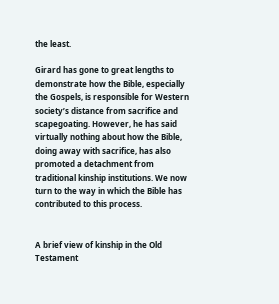the least.

Girard has gone to great lengths to demonstrate how the Bible, especially the Gospels, is responsible for Western society’s distance from sacrifice and scapegoating. However, he has said virtually nothing about how the Bible, doing away with sacrifice, has also promoted a detachment from traditional kinship institutions. We now turn to the way in which the Bible has contributed to this process.


A brief view of kinship in the Old Testament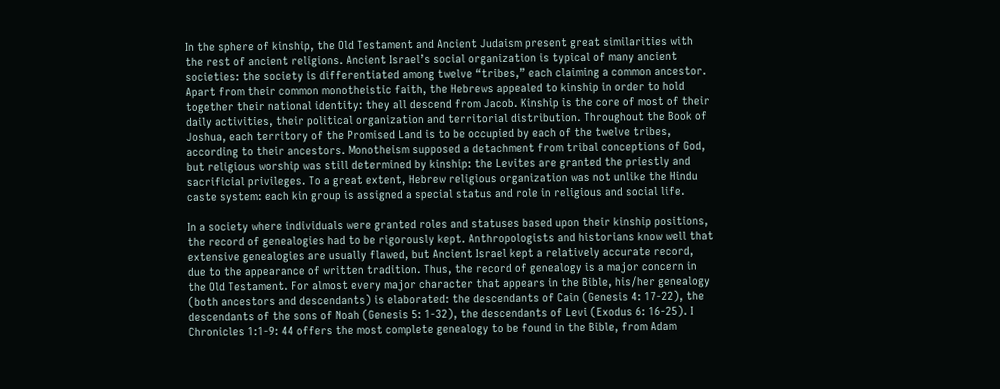In the sphere of kinship, the Old Testament and Ancient Judaism present great similarities with the rest of ancient religions. Ancient Israel’s social organization is typical of many ancient societies: the society is differentiated among twelve “tribes,” each claiming a common ancestor. Apart from their common monotheistic faith, the Hebrews appealed to kinship in order to hold together their national identity: they all descend from Jacob. Kinship is the core of most of their daily activities, their political organization and territorial distribution. Throughout the Book of Joshua, each territory of the Promised Land is to be occupied by each of the twelve tribes, according to their ancestors. Monotheism supposed a detachment from tribal conceptions of God, but religious worship was still determined by kinship: the Levites are granted the priestly and sacrificial privileges. To a great extent, Hebrew religious organization was not unlike the Hindu caste system: each kin group is assigned a special status and role in religious and social life.

In a society where individuals were granted roles and statuses based upon their kinship positions, the record of genealogies had to be rigorously kept. Anthropologists and historians know well that extensive genealogies are usually flawed, but Ancient Israel kept a relatively accurate record, due to the appearance of written tradition. Thus, the record of genealogy is a major concern in the Old Testament. For almost every major character that appears in the Bible, his/her genealogy (both ancestors and descendants) is elaborated: the descendants of Cain (Genesis 4: 17-22), the descendants of the sons of Noah (Genesis 5: 1-32), the descendants of Levi (Exodus 6: 16-25). I Chronicles 1:1-9: 44 offers the most complete genealogy to be found in the Bible, from Adam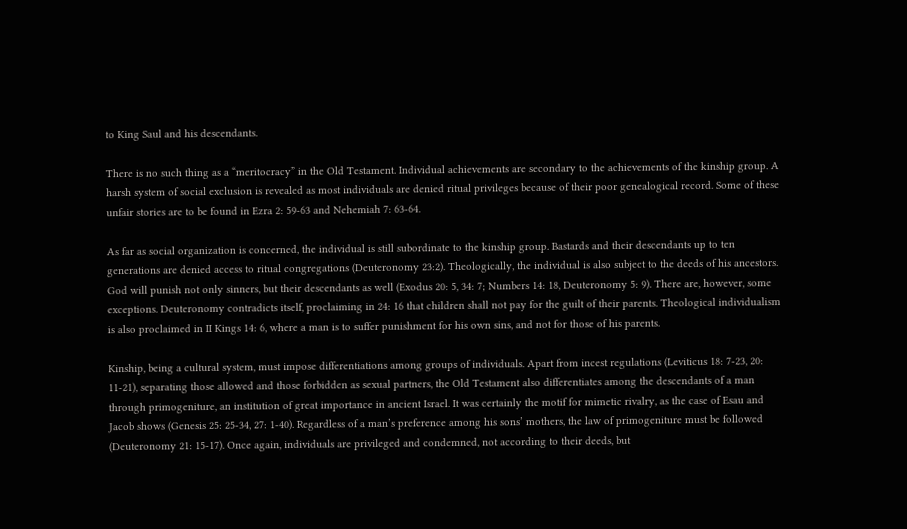to King Saul and his descendants.

There is no such thing as a “meritocracy” in the Old Testament. Individual achievements are secondary to the achievements of the kinship group. A harsh system of social exclusion is revealed as most individuals are denied ritual privileges because of their poor genealogical record. Some of these unfair stories are to be found in Ezra 2: 59-63 and Nehemiah 7: 63-64.

As far as social organization is concerned, the individual is still subordinate to the kinship group. Bastards and their descendants up to ten generations are denied access to ritual congregations (Deuteronomy 23:2). Theologically, the individual is also subject to the deeds of his ancestors. God will punish not only sinners, but their descendants as well (Exodus 20: 5, 34: 7; Numbers 14: 18, Deuteronomy 5: 9). There are, however, some exceptions. Deuteronomy contradicts itself, proclaiming in 24: 16 that children shall not pay for the guilt of their parents. Theological individualism is also proclaimed in II Kings 14: 6, where a man is to suffer punishment for his own sins, and not for those of his parents.

Kinship, being a cultural system, must impose differentiations among groups of individuals. Apart from incest regulations (Leviticus 18: 7-23, 20: 11-21), separating those allowed and those forbidden as sexual partners, the Old Testament also differentiates among the descendants of a man through primogeniture, an institution of great importance in ancient Israel. It was certainly the motif for mimetic rivalry, as the case of Esau and Jacob shows (Genesis 25: 25-34, 27: 1-40). Regardless of a man’s preference among his sons’ mothers, the law of primogeniture must be followed (Deuteronomy 21: 15-17). Once again, individuals are privileged and condemned, not according to their deeds, but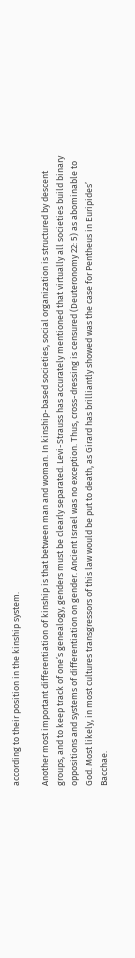according to their position in the kinship system.

Another most important differentiation of kinship is that between man and woman. In kinship-based societies, social organization is structured by descent groups, and to keep track of one’s genealogy, genders must be clearly separated. Levi-Strauss has accurately mentioned that virtually all societies build binary oppositions and systems of differentiation on gender. Ancient Israel was no exception. Thus, cross-dressing is censured (Deuteronomy 22: 5) as abominable to God. Most likely, in most cultures transgressors of this law would be put to death, as Girard has brilliantly showed was the case for Pentheus in Euripides’ Bacchae.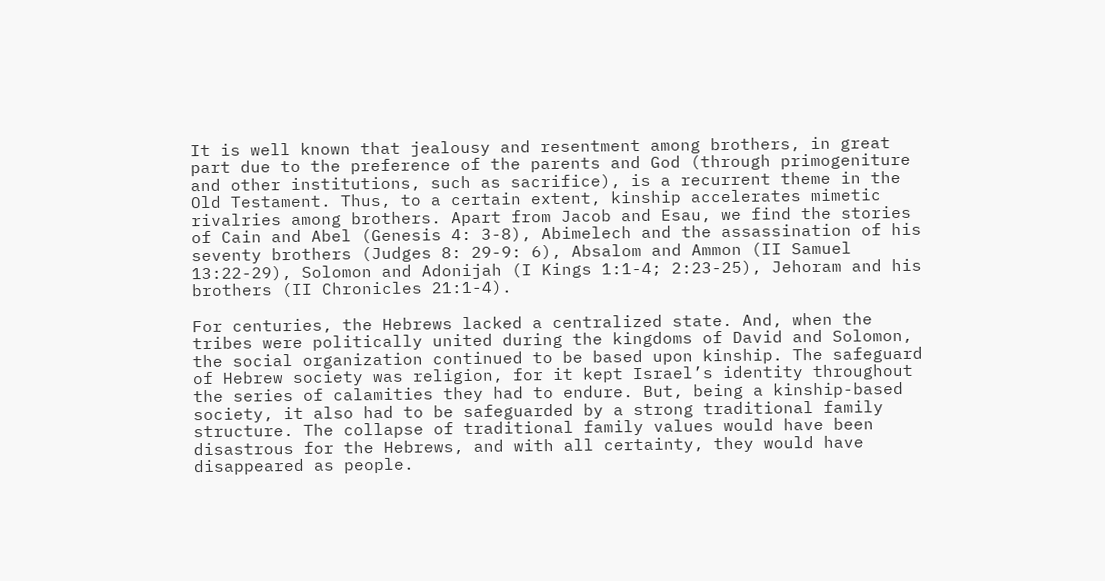It is well known that jealousy and resentment among brothers, in great part due to the preference of the parents and God (through primogeniture and other institutions, such as sacrifice), is a recurrent theme in the Old Testament. Thus, to a certain extent, kinship accelerates mimetic rivalries among brothers. Apart from Jacob and Esau, we find the stories of Cain and Abel (Genesis 4: 3-8), Abimelech and the assassination of his seventy brothers (Judges 8: 29-9: 6), Absalom and Ammon (II Samuel 13:22-29), Solomon and Adonijah (I Kings 1:1-4; 2:23-25), Jehoram and his brothers (II Chronicles 21:1-4).

For centuries, the Hebrews lacked a centralized state. And, when the tribes were politically united during the kingdoms of David and Solomon, the social organization continued to be based upon kinship. The safeguard of Hebrew society was religion, for it kept Israel’s identity throughout the series of calamities they had to endure. But, being a kinship-based society, it also had to be safeguarded by a strong traditional family structure. The collapse of traditional family values would have been disastrous for the Hebrews, and with all certainty, they would have disappeared as people.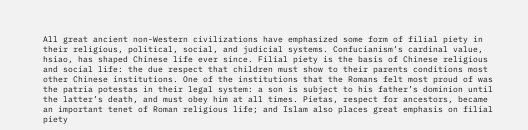All great ancient non-Western civilizations have emphasized some form of filial piety in their religious, political, social, and judicial systems. Confucianism’s cardinal value, hsiao, has shaped Chinese life ever since. Filial piety is the basis of Chinese religious and social life: the due respect that children must show to their parents conditions most other Chinese institutions. One of the institutions that the Romans felt most proud of was the patria potestas in their legal system: a son is subject to his father’s dominion until the latter’s death, and must obey him at all times. Pietas, respect for ancestors, became an important tenet of Roman religious life; and Islam also places great emphasis on filial piety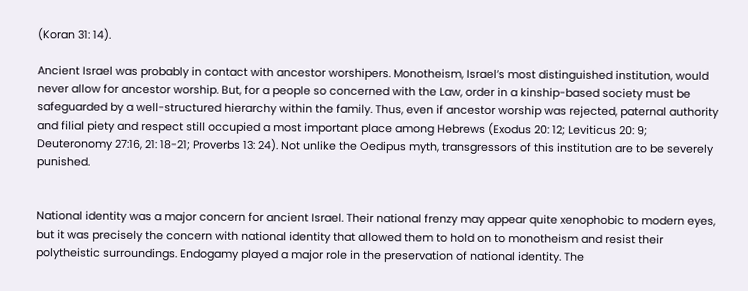(Koran 31: 14).

Ancient Israel was probably in contact with ancestor worshipers. Monotheism, Israel’s most distinguished institution, would never allow for ancestor worship. But, for a people so concerned with the Law, order in a kinship-based society must be safeguarded by a well-structured hierarchy within the family. Thus, even if ancestor worship was rejected, paternal authority and filial piety and respect still occupied a most important place among Hebrews (Exodus 20: 12; Leviticus 20: 9; Deuteronomy 27:16, 21: 18-21; Proverbs 13: 24). Not unlike the Oedipus myth, transgressors of this institution are to be severely punished.


National identity was a major concern for ancient Israel. Their national frenzy may appear quite xenophobic to modern eyes, but it was precisely the concern with national identity that allowed them to hold on to monotheism and resist their polytheistic surroundings. Endogamy played a major role in the preservation of national identity. The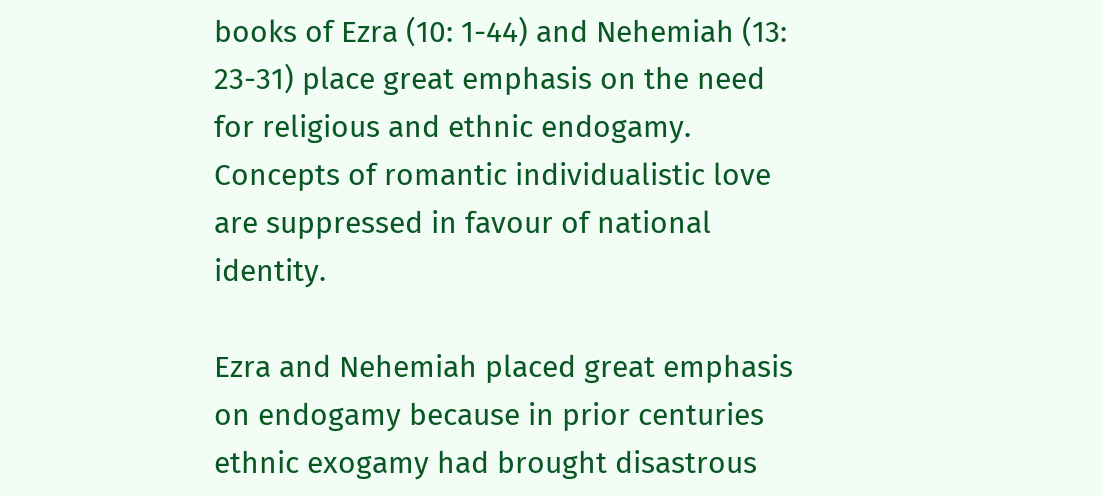books of Ezra (10: 1-44) and Nehemiah (13: 23-31) place great emphasis on the need for religious and ethnic endogamy. Concepts of romantic individualistic love are suppressed in favour of national identity.

Ezra and Nehemiah placed great emphasis on endogamy because in prior centuries ethnic exogamy had brought disastrous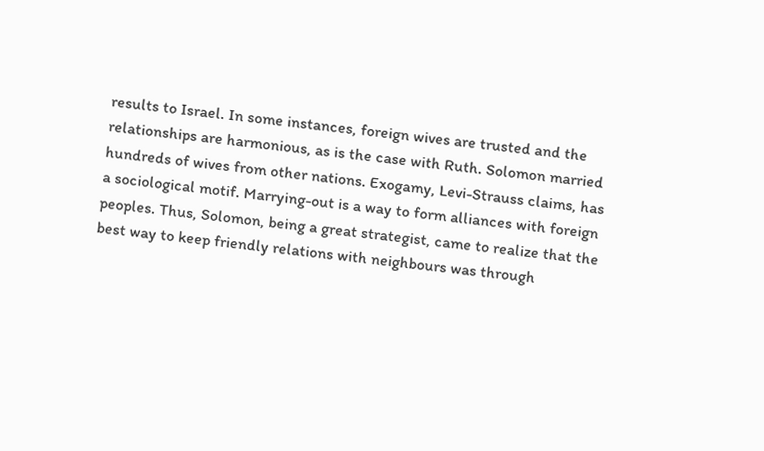results to Israel. In some instances, foreign wives are trusted and the relationships are harmonious, as is the case with Ruth. Solomon married hundreds of wives from other nations. Exogamy, Levi-Strauss claims, has a sociological motif. Marrying-out is a way to form alliances with foreign peoples. Thus, Solomon, being a great strategist, came to realize that the best way to keep friendly relations with neighbours was through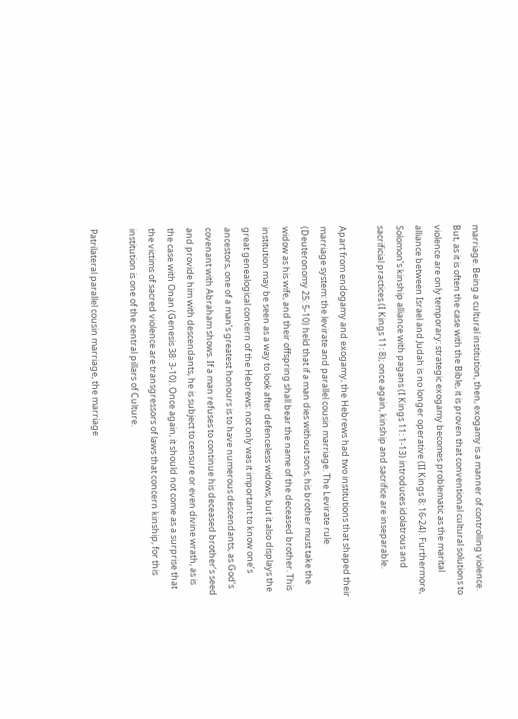marriage. Being a cultural institution, then, exogamy is a manner of controlling violence. But, as it is often the case with the Bible, it is proven that conventional cultural solutions to violence are only temporary: strategic exogamy becomes problematic as the marital alliance between Israel and Judah is no longer operative (II Kings 8: 16-24). Furthermore, Solomon’s kinship alliance with pagans (I Kings 11: 1-13) introduces idolatrous and sacrificial practices (I Kings 11: 8); once again, kinship and sacrifice are inseparable.

Apart from endogamy and exogamy, the Hebrews had two institutions that shaped their marriage system: the levirate and parallel cousin marriage. The Levirate rule (Deuteronomy 25: 5-10) held that if a man dies without sons, his brother must take the widow as his wife, and their offspring shall bear the name of the deceased brother. This institution may be seen as a way to look after defenceless widows, but it also displays the great genealogical concern of the Hebrews: not only was it important to know one’s ancestors, one of a man’s greatest honours is to have numerous descendants, as God’s covenant with Abraham shows. If a man refuses to continue his deceased brother’s seed and provide him with descendants, he is subject to censure or even divine wrath, as is the case with Onan (Genesis 38: 3-10). Once again, it should not come as a surprise that the victims of sacred violence are transgressors of laws that concern kinship, for this institution is one of the central pillars of Culture.

Patrilateral parallel cousin marriage, the marriage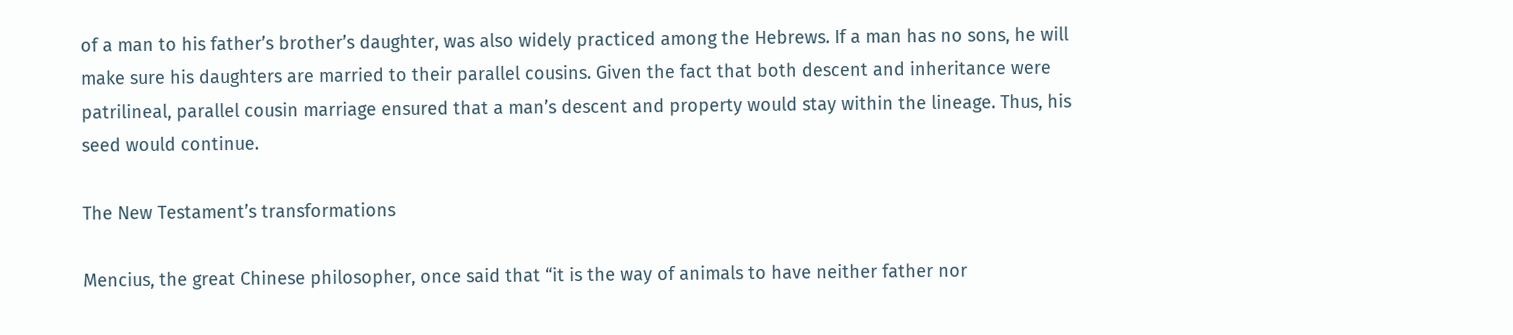of a man to his father’s brother’s daughter, was also widely practiced among the Hebrews. If a man has no sons, he will make sure his daughters are married to their parallel cousins. Given the fact that both descent and inheritance were patrilineal, parallel cousin marriage ensured that a man’s descent and property would stay within the lineage. Thus, his seed would continue.

The New Testament’s transformations

Mencius, the great Chinese philosopher, once said that “it is the way of animals to have neither father nor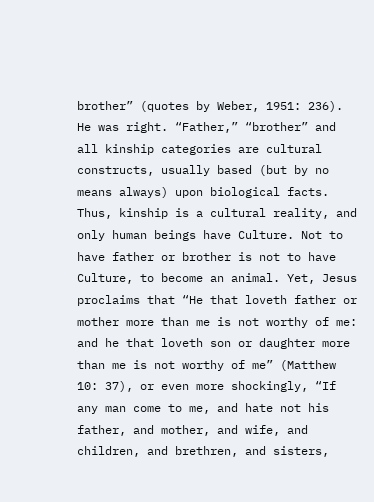brother” (quotes by Weber, 1951: 236). He was right. “Father,” “brother” and all kinship categories are cultural constructs, usually based (but by no means always) upon biological facts. Thus, kinship is a cultural reality, and only human beings have Culture. Not to have father or brother is not to have Culture, to become an animal. Yet, Jesus proclaims that “He that loveth father or mother more than me is not worthy of me: and he that loveth son or daughter more than me is not worthy of me” (Matthew 10: 37), or even more shockingly, “If any man come to me, and hate not his father, and mother, and wife, and children, and brethren, and sisters,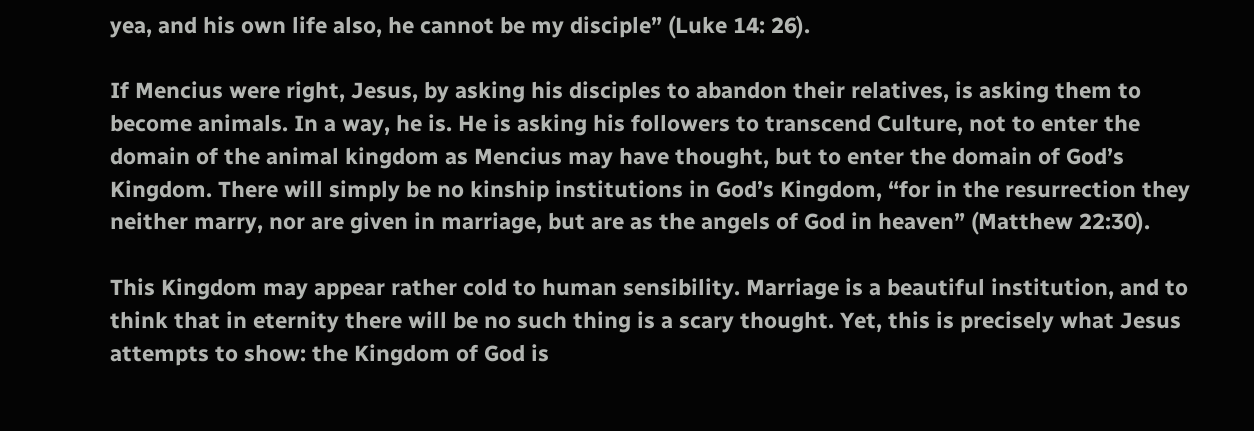yea, and his own life also, he cannot be my disciple” (Luke 14: 26).

If Mencius were right, Jesus, by asking his disciples to abandon their relatives, is asking them to become animals. In a way, he is. He is asking his followers to transcend Culture, not to enter the domain of the animal kingdom as Mencius may have thought, but to enter the domain of God’s Kingdom. There will simply be no kinship institutions in God’s Kingdom, “for in the resurrection they neither marry, nor are given in marriage, but are as the angels of God in heaven” (Matthew 22:30).

This Kingdom may appear rather cold to human sensibility. Marriage is a beautiful institution, and to think that in eternity there will be no such thing is a scary thought. Yet, this is precisely what Jesus attempts to show: the Kingdom of God is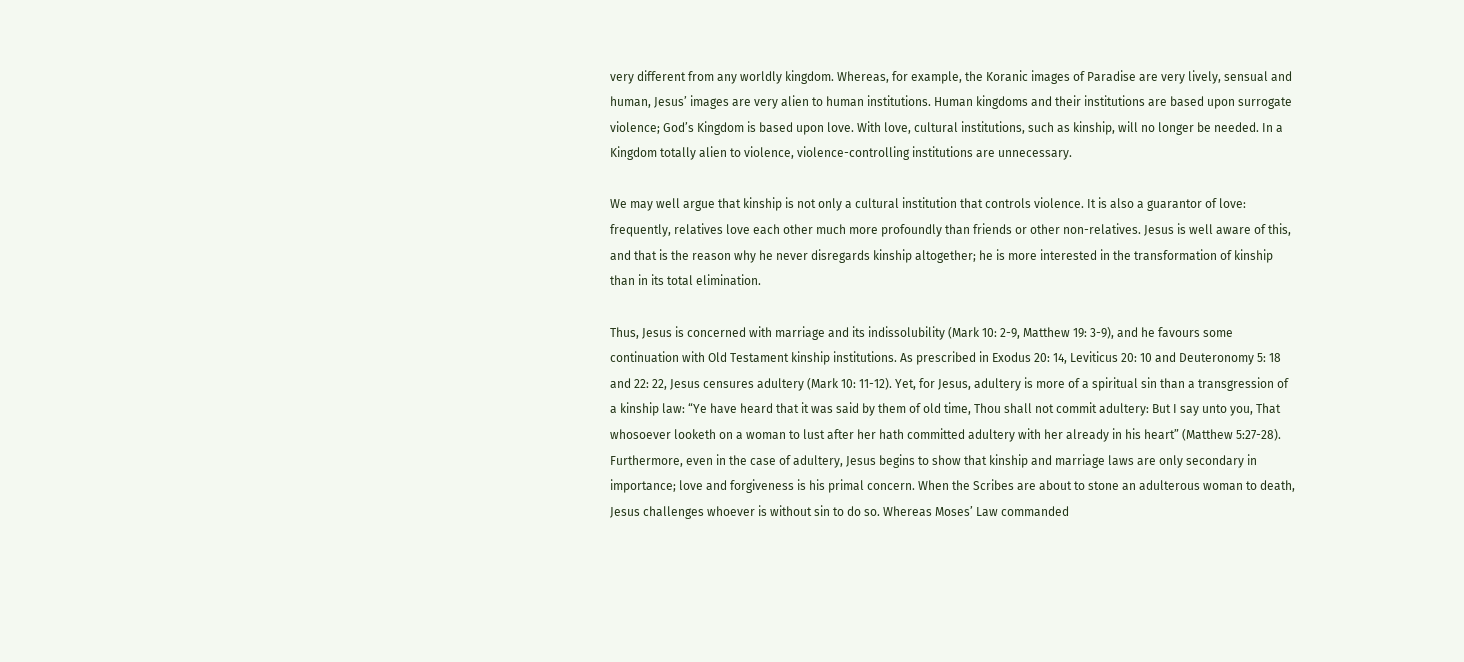very different from any worldly kingdom. Whereas, for example, the Koranic images of Paradise are very lively, sensual and human, Jesus’ images are very alien to human institutions. Human kingdoms and their institutions are based upon surrogate violence; God’s Kingdom is based upon love. With love, cultural institutions, such as kinship, will no longer be needed. In a Kingdom totally alien to violence, violence-controlling institutions are unnecessary.

We may well argue that kinship is not only a cultural institution that controls violence. It is also a guarantor of love: frequently, relatives love each other much more profoundly than friends or other non-relatives. Jesus is well aware of this, and that is the reason why he never disregards kinship altogether; he is more interested in the transformation of kinship than in its total elimination.

Thus, Jesus is concerned with marriage and its indissolubility (Mark 10: 2-9, Matthew 19: 3-9), and he favours some continuation with Old Testament kinship institutions. As prescribed in Exodus 20: 14, Leviticus 20: 10 and Deuteronomy 5: 18 and 22: 22, Jesus censures adultery (Mark 10: 11-12). Yet, for Jesus, adultery is more of a spiritual sin than a transgression of a kinship law: “Ye have heard that it was said by them of old time, Thou shall not commit adultery: But I say unto you, That whosoever looketh on a woman to lust after her hath committed adultery with her already in his heart” (Matthew 5:27-28). Furthermore, even in the case of adultery, Jesus begins to show that kinship and marriage laws are only secondary in importance; love and forgiveness is his primal concern. When the Scribes are about to stone an adulterous woman to death, Jesus challenges whoever is without sin to do so. Whereas Moses’ Law commanded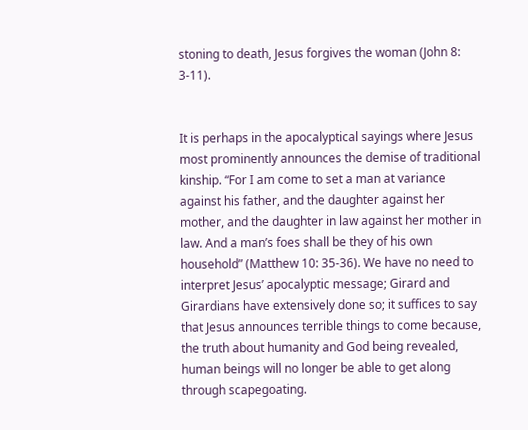stoning to death, Jesus forgives the woman (John 8: 3-11).


It is perhaps in the apocalyptical sayings where Jesus most prominently announces the demise of traditional kinship. “For I am come to set a man at variance against his father, and the daughter against her mother, and the daughter in law against her mother in law. And a man’s foes shall be they of his own household” (Matthew 10: 35-36). We have no need to interpret Jesus’ apocalyptic message; Girard and Girardians have extensively done so; it suffices to say that Jesus announces terrible things to come because, the truth about humanity and God being revealed, human beings will no longer be able to get along through scapegoating.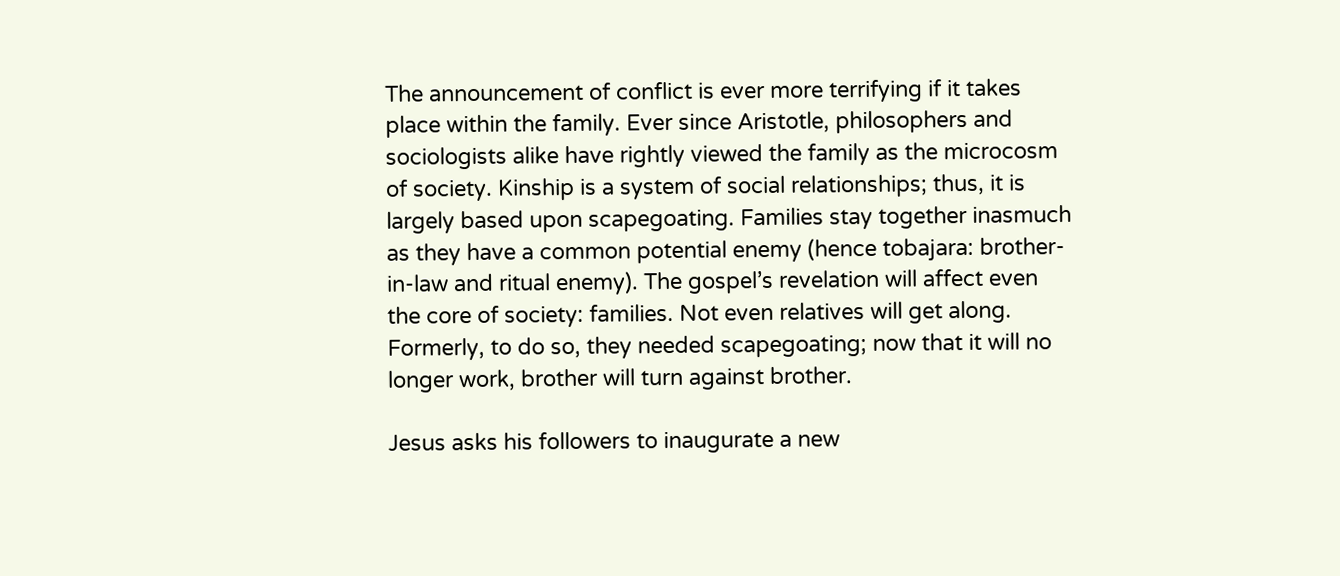The announcement of conflict is ever more terrifying if it takes place within the family. Ever since Aristotle, philosophers and sociologists alike have rightly viewed the family as the microcosm of society. Kinship is a system of social relationships; thus, it is largely based upon scapegoating. Families stay together inasmuch as they have a common potential enemy (hence tobajara: brother-in-law and ritual enemy). The gospel’s revelation will affect even the core of society: families. Not even relatives will get along. Formerly, to do so, they needed scapegoating; now that it will no longer work, brother will turn against brother.

Jesus asks his followers to inaugurate a new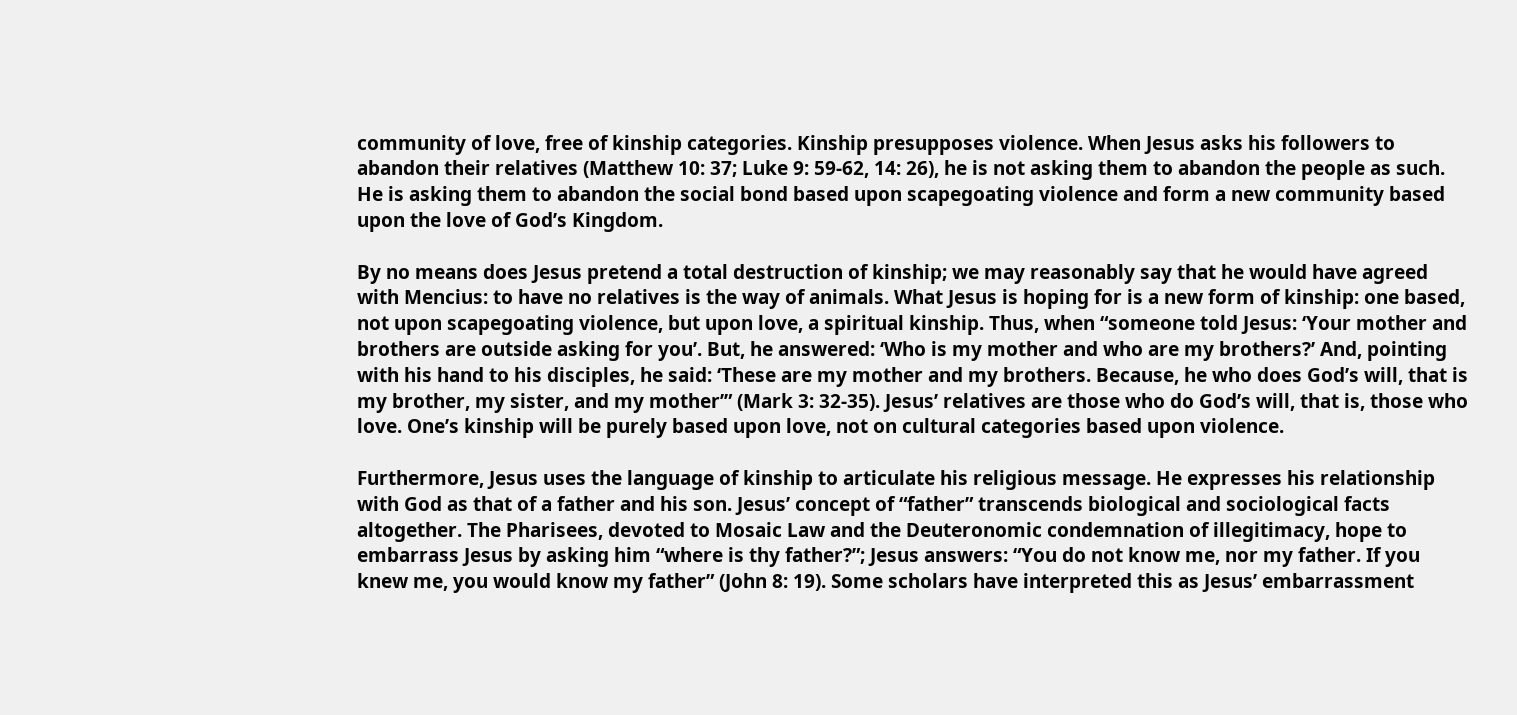community of love, free of kinship categories. Kinship presupposes violence. When Jesus asks his followers to abandon their relatives (Matthew 10: 37; Luke 9: 59-62, 14: 26), he is not asking them to abandon the people as such. He is asking them to abandon the social bond based upon scapegoating violence and form a new community based upon the love of God’s Kingdom.

By no means does Jesus pretend a total destruction of kinship; we may reasonably say that he would have agreed with Mencius: to have no relatives is the way of animals. What Jesus is hoping for is a new form of kinship: one based, not upon scapegoating violence, but upon love, a spiritual kinship. Thus, when “someone told Jesus: ‘Your mother and brothers are outside asking for you’. But, he answered: ‘Who is my mother and who are my brothers?’ And, pointing with his hand to his disciples, he said: ‘These are my mother and my brothers. Because, he who does God’s will, that is my brother, my sister, and my mother’” (Mark 3: 32-35). Jesus’ relatives are those who do God’s will, that is, those who love. One’s kinship will be purely based upon love, not on cultural categories based upon violence.

Furthermore, Jesus uses the language of kinship to articulate his religious message. He expresses his relationship with God as that of a father and his son. Jesus’ concept of “father” transcends biological and sociological facts altogether. The Pharisees, devoted to Mosaic Law and the Deuteronomic condemnation of illegitimacy, hope to embarrass Jesus by asking him “where is thy father?”; Jesus answers: “You do not know me, nor my father. If you knew me, you would know my father” (John 8: 19). Some scholars have interpreted this as Jesus’ embarrassment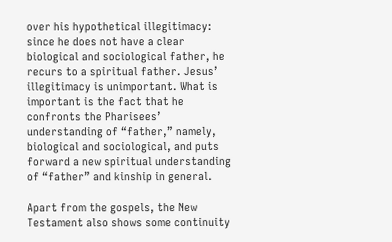over his hypothetical illegitimacy: since he does not have a clear biological and sociological father, he recurs to a spiritual father. Jesus’ illegitimacy is unimportant. What is important is the fact that he confronts the Pharisees’ understanding of “father,” namely, biological and sociological, and puts forward a new spiritual understanding of “father” and kinship in general.

Apart from the gospels, the New Testament also shows some continuity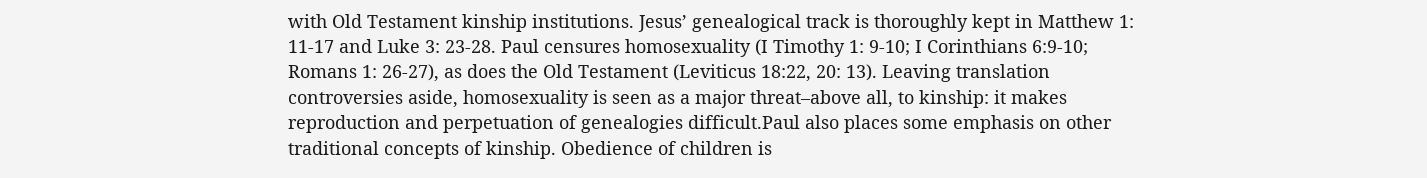with Old Testament kinship institutions. Jesus’ genealogical track is thoroughly kept in Matthew 1: 11-17 and Luke 3: 23-28. Paul censures homosexuality (I Timothy 1: 9-10; I Corinthians 6:9-10; Romans 1: 26-27), as does the Old Testament (Leviticus 18:22, 20: 13). Leaving translation controversies aside, homosexuality is seen as a major threat–above all, to kinship: it makes reproduction and perpetuation of genealogies difficult.Paul also places some emphasis on other traditional concepts of kinship. Obedience of children is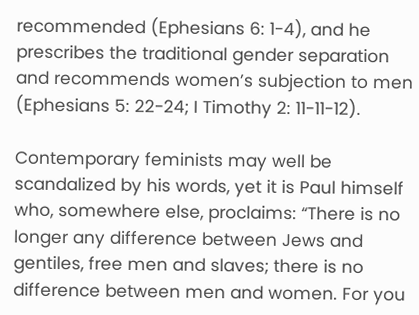recommended (Ephesians 6: 1-4), and he prescribes the traditional gender separation and recommends women’s subjection to men (Ephesians 5: 22-24; I Timothy 2: 11-11-12).

Contemporary feminists may well be scandalized by his words, yet it is Paul himself who, somewhere else, proclaims: “There is no longer any difference between Jews and gentiles, free men and slaves; there is no difference between men and women. For you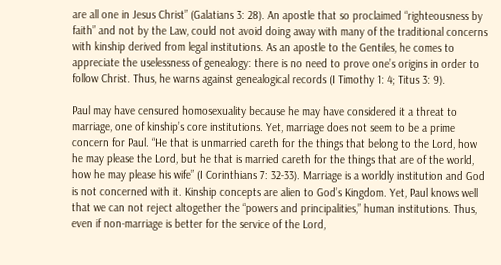are all one in Jesus Christ” (Galatians 3: 28). An apostle that so proclaimed “righteousness by faith” and not by the Law, could not avoid doing away with many of the traditional concerns with kinship derived from legal institutions. As an apostle to the Gentiles, he comes to appreciate the uselessness of genealogy: there is no need to prove one’s origins in order to follow Christ. Thus, he warns against genealogical records (I Timothy 1: 4; Titus 3: 9).

Paul may have censured homosexuality because he may have considered it a threat to marriage, one of kinship’s core institutions. Yet, marriage does not seem to be a prime concern for Paul. “He that is unmarried careth for the things that belong to the Lord, how he may please the Lord, but he that is married careth for the things that are of the world, how he may please his wife” (I Corinthians 7: 32-33). Marriage is a worldly institution and God is not concerned with it. Kinship concepts are alien to God’s Kingdom. Yet, Paul knows well that we can not reject altogether the “powers and principalities,” human institutions. Thus, even if non-marriage is better for the service of the Lord,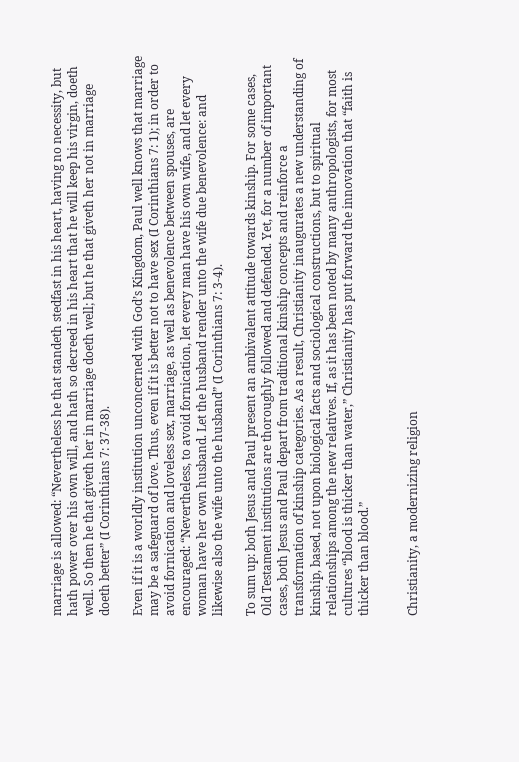marriage is allowed: “Nevertheless he that standeth stedfast in his heart, having no necessity, but hath power over his own will, and hath so decreed in his heart that he will keep his virgin, doeth well. So then he that giveth her in marriage doeth well; but he that giveth her not in marriage doeth better” (I Corinthians 7: 37-38).

Even if it is a worldly institution unconcerned with God’s Kingdom, Paul well knows that marriage may be a safeguard of love. Thus, even if it is better not to have sex (I Corinthians 7: 1); in order to avoid fornication and loveless sex, marriage, as well as benevolence between spouses, are encouraged: “Nevertheless, to avoid fornication, let every man have his own wife, and let every woman have her own husband. Let the husband render unto the wife due benevolence: and likewise also the wife unto the husband” (I Corinthians 7: 3-4).

To sum up: both Jesus and Paul present an ambivalent attitude towards kinship. For some cases, Old Testament institutions are thoroughly followed and defended. Yet, for a number of important cases, both Jesus and Paul depart from traditional kinship concepts and reinforce a transformation of kinship categories. As a result, Christianity inaugurates a new understanding of kinship, based, not upon biological facts and sociological constructions, but to spiritual relationships among the new relatives. If, as it has been noted by many anthropologists, for most cultures “blood is thicker than water,” Christianity has put forward the innovation that “faith is thicker than blood.”


Christianity, a modernizing religion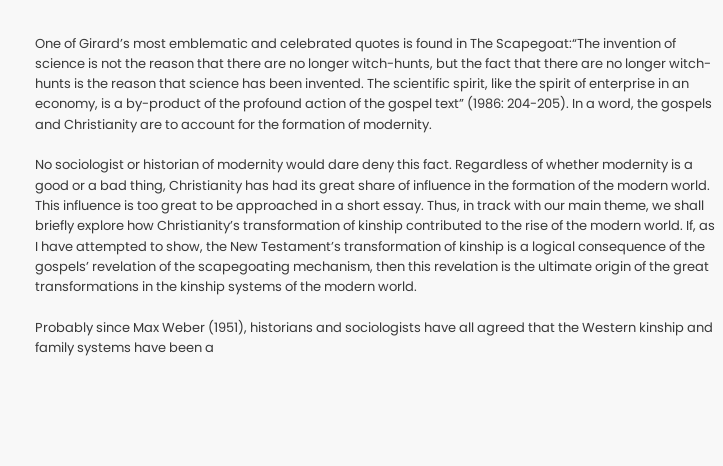One of Girard’s most emblematic and celebrated quotes is found in The Scapegoat:“The invention of science is not the reason that there are no longer witch-hunts, but the fact that there are no longer witch-hunts is the reason that science has been invented. The scientific spirit, like the spirit of enterprise in an economy, is a by-product of the profound action of the gospel text” (1986: 204-205). In a word, the gospels and Christianity are to account for the formation of modernity.

No sociologist or historian of modernity would dare deny this fact. Regardless of whether modernity is a good or a bad thing, Christianity has had its great share of influence in the formation of the modern world. This influence is too great to be approached in a short essay. Thus, in track with our main theme, we shall briefly explore how Christianity’s transformation of kinship contributed to the rise of the modern world. If, as I have attempted to show, the New Testament’s transformation of kinship is a logical consequence of the gospels’ revelation of the scapegoating mechanism, then this revelation is the ultimate origin of the great transformations in the kinship systems of the modern world.

Probably since Max Weber (1951), historians and sociologists have all agreed that the Western kinship and family systems have been a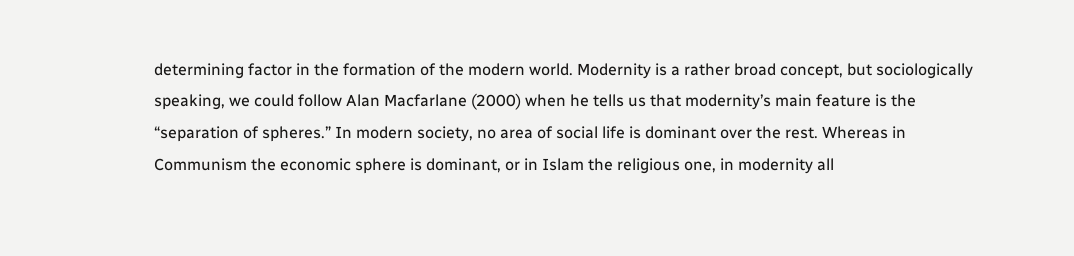determining factor in the formation of the modern world. Modernity is a rather broad concept, but sociologically speaking, we could follow Alan Macfarlane (2000) when he tells us that modernity’s main feature is the “separation of spheres.” In modern society, no area of social life is dominant over the rest. Whereas in Communism the economic sphere is dominant, or in Islam the religious one, in modernity all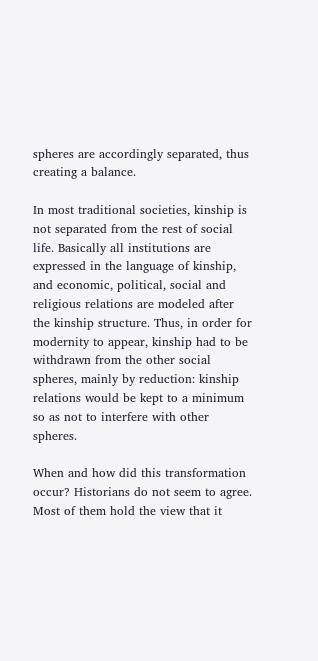spheres are accordingly separated, thus creating a balance.

In most traditional societies, kinship is not separated from the rest of social life. Basically all institutions are expressed in the language of kinship, and economic, political, social and religious relations are modeled after the kinship structure. Thus, in order for modernity to appear, kinship had to be withdrawn from the other social spheres, mainly by reduction: kinship relations would be kept to a minimum so as not to interfere with other spheres.

When and how did this transformation occur? Historians do not seem to agree. Most of them hold the view that it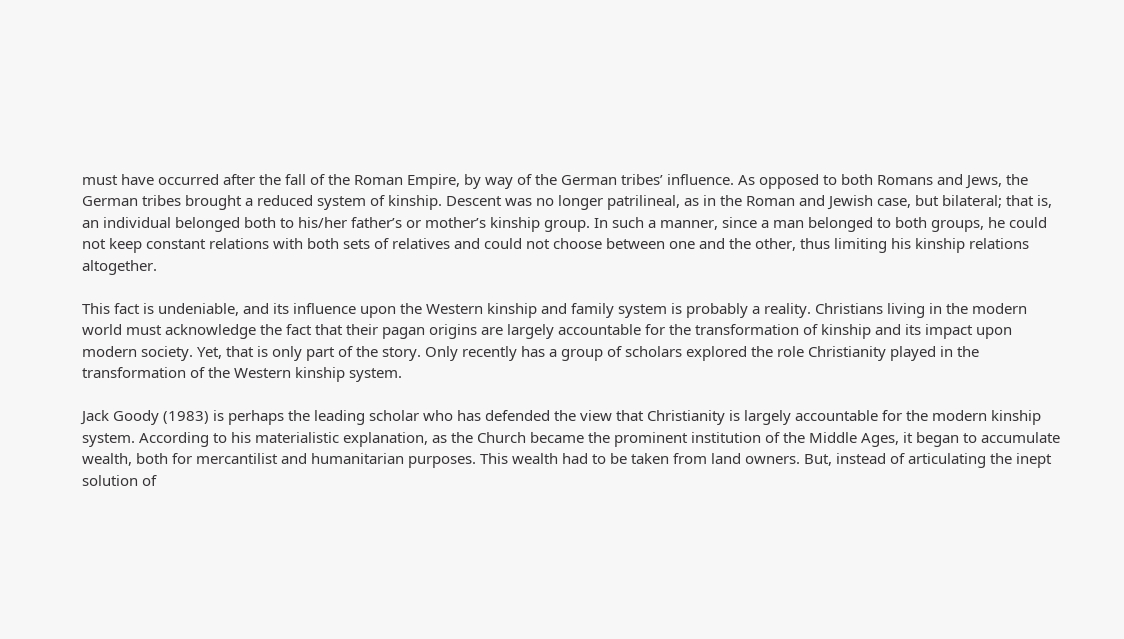must have occurred after the fall of the Roman Empire, by way of the German tribes’ influence. As opposed to both Romans and Jews, the German tribes brought a reduced system of kinship. Descent was no longer patrilineal, as in the Roman and Jewish case, but bilateral; that is, an individual belonged both to his/her father’s or mother’s kinship group. In such a manner, since a man belonged to both groups, he could not keep constant relations with both sets of relatives and could not choose between one and the other, thus limiting his kinship relations altogether.

This fact is undeniable, and its influence upon the Western kinship and family system is probably a reality. Christians living in the modern world must acknowledge the fact that their pagan origins are largely accountable for the transformation of kinship and its impact upon modern society. Yet, that is only part of the story. Only recently has a group of scholars explored the role Christianity played in the transformation of the Western kinship system.

Jack Goody (1983) is perhaps the leading scholar who has defended the view that Christianity is largely accountable for the modern kinship system. According to his materialistic explanation, as the Church became the prominent institution of the Middle Ages, it began to accumulate wealth, both for mercantilist and humanitarian purposes. This wealth had to be taken from land owners. But, instead of articulating the inept solution of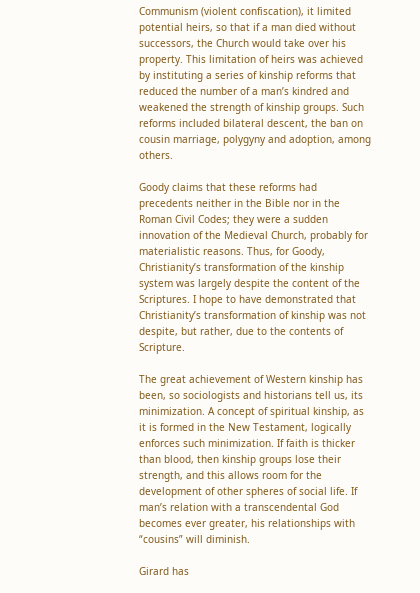Communism (violent confiscation), it limited potential heirs, so that if a man died without successors, the Church would take over his property. This limitation of heirs was achieved by instituting a series of kinship reforms that reduced the number of a man’s kindred and weakened the strength of kinship groups. Such reforms included bilateral descent, the ban on cousin marriage, polygyny and adoption, among others.

Goody claims that these reforms had precedents neither in the Bible nor in the Roman Civil Codes; they were a sudden innovation of the Medieval Church, probably for materialistic reasons. Thus, for Goody, Christianity’s transformation of the kinship system was largely despite the content of the Scriptures. I hope to have demonstrated that Christianity’s transformation of kinship was not despite, but rather, due to the contents of Scripture.

The great achievement of Western kinship has been, so sociologists and historians tell us, its minimization. A concept of spiritual kinship, as it is formed in the New Testament, logically enforces such minimization. If faith is thicker than blood, then kinship groups lose their strength, and this allows room for the development of other spheres of social life. If man’s relation with a transcendental God becomes ever greater, his relationships with “cousins” will diminish.

Girard has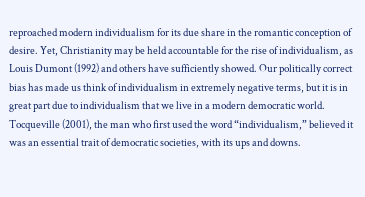reproached modern individualism for its due share in the romantic conception of desire. Yet, Christianity may be held accountable for the rise of individualism, as Louis Dumont (1992) and others have sufficiently showed. Our politically correct bias has made us think of individualism in extremely negative terms, but it is in great part due to individualism that we live in a modern democratic world. Tocqueville (2001), the man who first used the word “individualism,” believed it was an essential trait of democratic societies, with its ups and downs.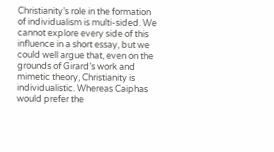Christianity’s role in the formation of individualism is multi-sided. We cannot explore every side of this influence in a short essay, but we could well argue that, even on the grounds of Girard’s work and mimetic theory, Christianity is individualistic. Whereas Caiphas would prefer the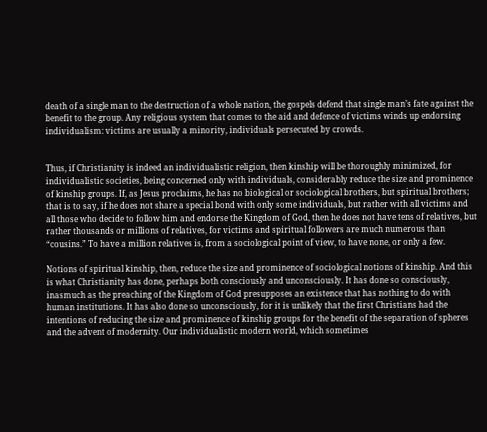death of a single man to the destruction of a whole nation, the gospels defend that single man’s fate against the benefit to the group. Any religious system that comes to the aid and defence of victims winds up endorsing individualism: victims are usually a minority, individuals persecuted by crowds.


Thus, if Christianity is indeed an individualistic religion, then kinship will be thoroughly minimized, for individualistic societies, being concerned only with individuals, considerably reduce the size and prominence of kinship groups. If, as Jesus proclaims, he has no biological or sociological brothers, but spiritual brothers; that is to say, if he does not share a special bond with only some individuals, but rather with all victims and all those who decide to follow him and endorse the Kingdom of God, then he does not have tens of relatives, but rather thousands or millions of relatives, for victims and spiritual followers are much numerous than “cousins.” To have a million relatives is, from a sociological point of view, to have none, or only a few.

Notions of spiritual kinship, then, reduce the size and prominence of sociological notions of kinship. And this is what Christianity has done, perhaps both consciously and unconsciously. It has done so consciously, inasmuch as the preaching of the Kingdom of God presupposes an existence that has nothing to do with human institutions. It has also done so unconsciously, for it is unlikely that the first Christians had the intentions of reducing the size and prominence of kinship groups for the benefit of the separation of spheres and the advent of modernity. Our individualistic modern world, which sometimes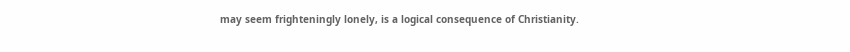may seem frighteningly lonely, is a logical consequence of Christianity.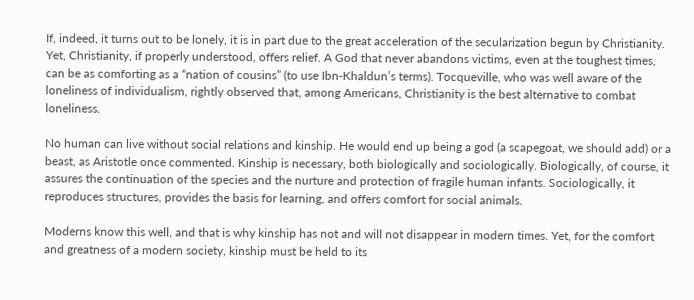If, indeed, it turns out to be lonely, it is in part due to the great acceleration of the secularization begun by Christianity. Yet, Christianity, if properly understood, offers relief. A God that never abandons victims, even at the toughest times, can be as comforting as a “nation of cousins” (to use Ibn-Khaldun’s terms). Tocqueville, who was well aware of the loneliness of individualism, rightly observed that, among Americans, Christianity is the best alternative to combat loneliness.

No human can live without social relations and kinship. He would end up being a god (a scapegoat, we should add) or a beast, as Aristotle once commented. Kinship is necessary, both biologically and sociologically. Biologically, of course, it assures the continuation of the species and the nurture and protection of fragile human infants. Sociologically, it reproduces structures, provides the basis for learning, and offers comfort for social animals.

Moderns know this well, and that is why kinship has not and will not disappear in modern times. Yet, for the comfort and greatness of a modern society, kinship must be held to its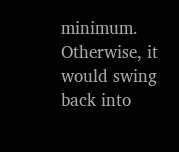minimum. Otherwise, it would swing back into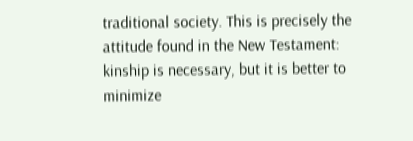traditional society. This is precisely the attitude found in the New Testament: kinship is necessary, but it is better to minimize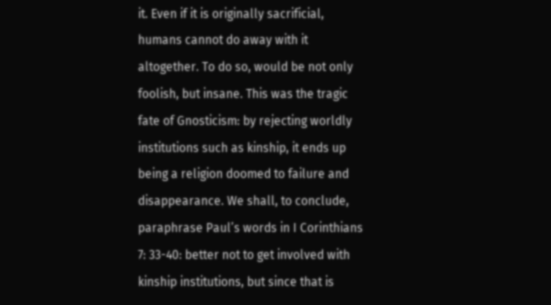it. Even if it is originally sacrificial, humans cannot do away with it altogether. To do so, would be not only foolish, but insane. This was the tragic fate of Gnosticism: by rejecting worldly institutions such as kinship, it ends up being a religion doomed to failure and disappearance. We shall, to conclude, paraphrase Paul’s words in I Corinthians 7: 33-40: better not to get involved with kinship institutions, but since that is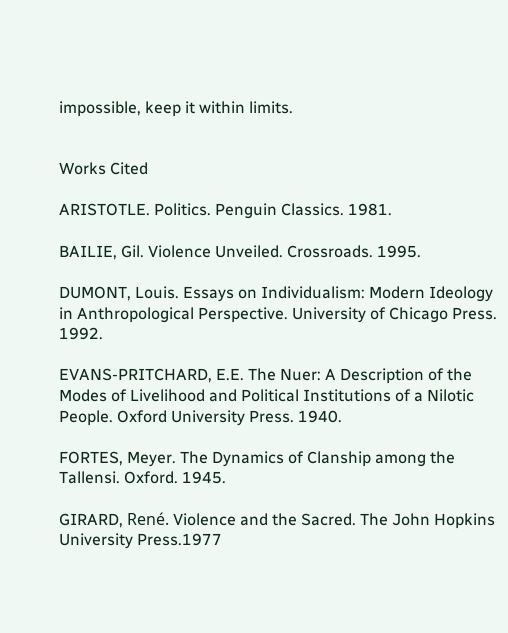impossible, keep it within limits.


Works Cited

ARISTOTLE. Politics. Penguin Classics. 1981.

BAILIE, Gil. Violence Unveiled. Crossroads. 1995.

DUMONT, Louis. Essays on Individualism: Modern Ideology in Anthropological Perspective. University of Chicago Press. 1992.

EVANS-PRITCHARD, E.E. The Nuer: A Description of the Modes of Livelihood and Political Institutions of a Nilotic People. Oxford University Press. 1940.

FORTES, Meyer. The Dynamics of Clanship among the Tallensi. Oxford. 1945.

GIRARD, René. Violence and the Sacred. The John Hopkins University Press.1977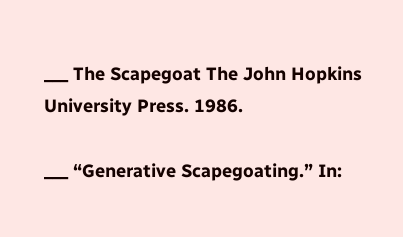___ The Scapegoat The John Hopkins University Press. 1986.

___ “Generative Scapegoating.” In: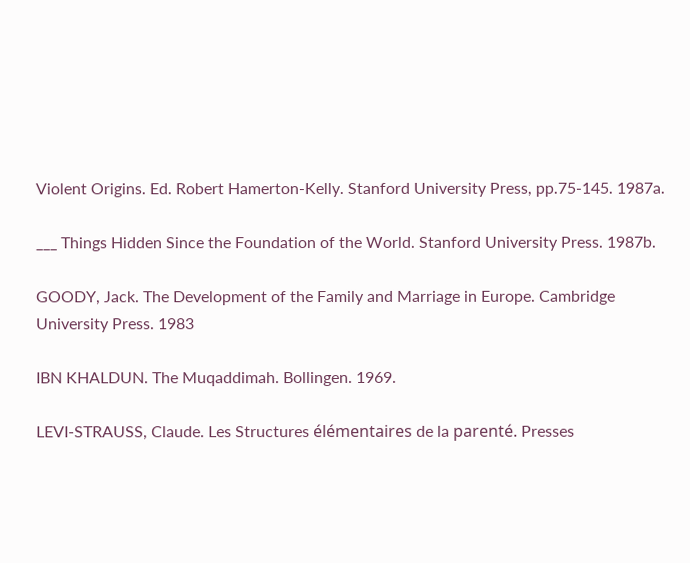Violent Origins. Ed. Robert Hamerton-Kelly. Stanford University Press, pp.75-145. 1987a.

___ Things Hidden Since the Foundation of the World. Stanford University Press. 1987b.

GOODY, Jack. The Development of the Family and Marriage in Europe. Cambridge University Press. 1983

IBN KHALDUN. The Muqaddimah. Bollingen. 1969.

LEVI-STRAUSS, Claude. Les Structures élémentaires de la parenté. Presses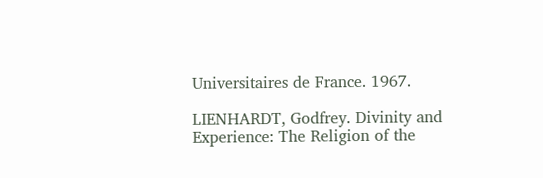Universitaires de France. 1967.

LIENHARDT, Godfrey. Divinity and Experience: The Religion of the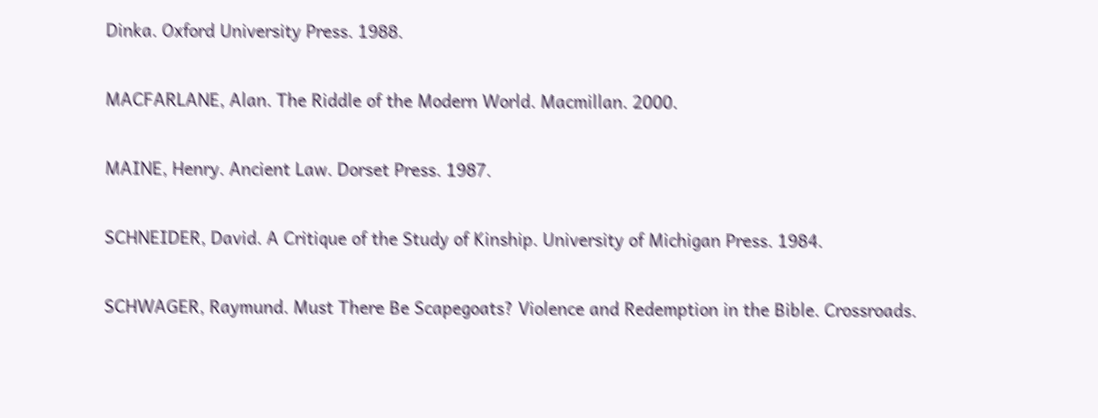Dinka. Oxford University Press. 1988.

MACFARLANE, Alan. The Riddle of the Modern World. Macmillan. 2000.

MAINE, Henry. Ancient Law. Dorset Press. 1987.

SCHNEIDER, David. A Critique of the Study of Kinship. University of Michigan Press. 1984.

SCHWAGER, Raymund. Must There Be Scapegoats? Violence and Redemption in the Bible. Crossroads.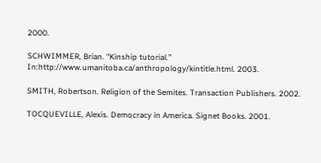2000.

SCHWIMMER, Brian. “Kinship tutorial.” In:http://www.umanitoba.ca/anthropology/kintitle.html. 2003.

SMITH, Robertson. Religion of the Semites. Transaction Publishers. 2002.

TOCQUEVILLE, Alexis. Democracy in America. Signet Books. 2001.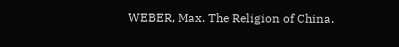WEBER, Max. The Religion of China.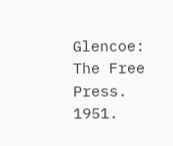Glencoe: The Free Press. 1951.